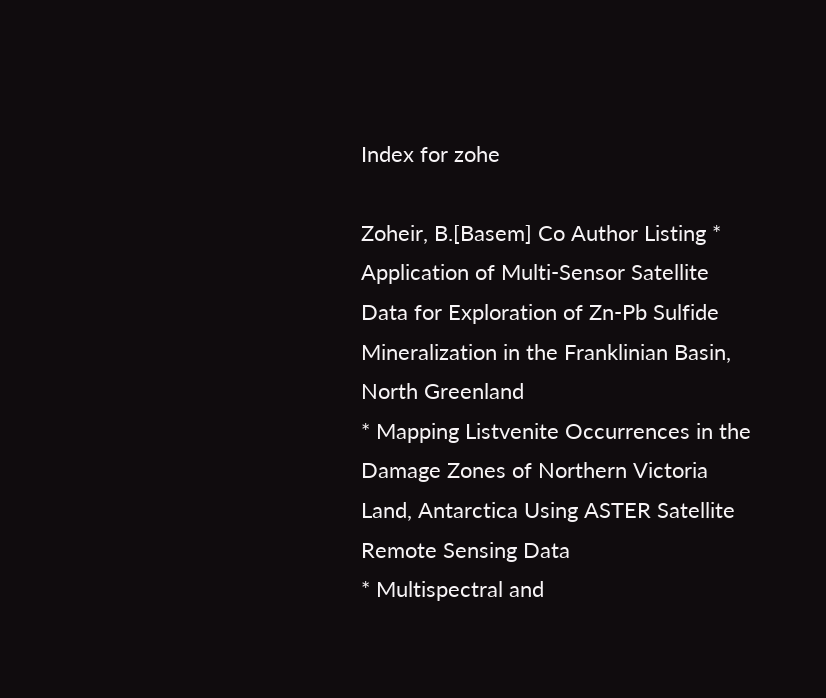Index for zohe

Zoheir, B.[Basem] Co Author Listing * Application of Multi-Sensor Satellite Data for Exploration of Zn-Pb Sulfide Mineralization in the Franklinian Basin, North Greenland
* Mapping Listvenite Occurrences in the Damage Zones of Northern Victoria Land, Antarctica Using ASTER Satellite Remote Sensing Data
* Multispectral and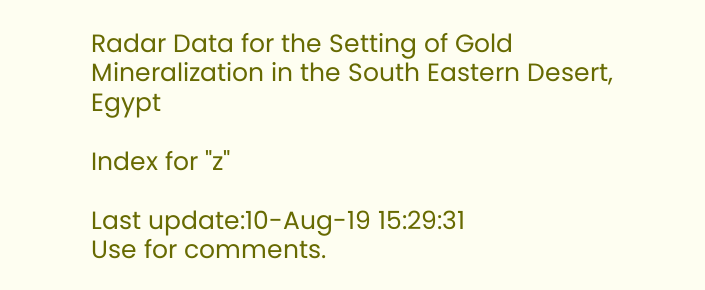Radar Data for the Setting of Gold Mineralization in the South Eastern Desert, Egypt

Index for "z"

Last update:10-Aug-19 15:29:31
Use for comments.